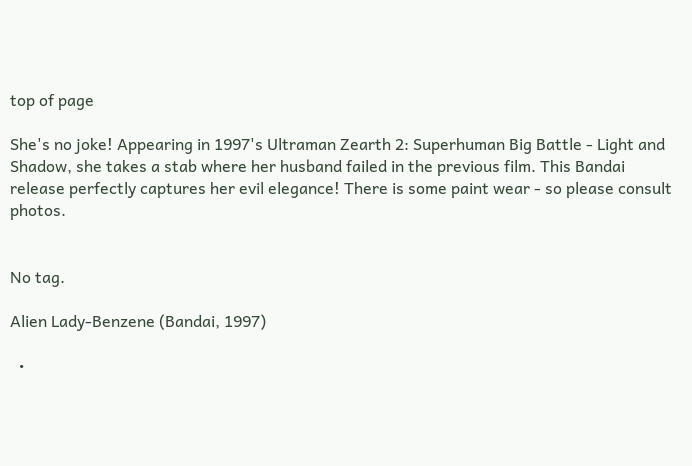top of page

She's no joke! Appearing in 1997's Ultraman Zearth 2: Superhuman Big Battle - Light and Shadow, she takes a stab where her husband failed in the previous film. This Bandai release perfectly captures her evil elegance! There is some paint wear - so please consult photos.


No tag.

Alien Lady-Benzene (Bandai, 1997)

  •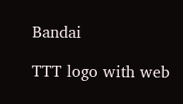Bandai

TTT logo with web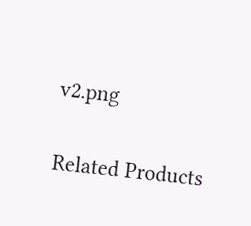v2.png

Related Products